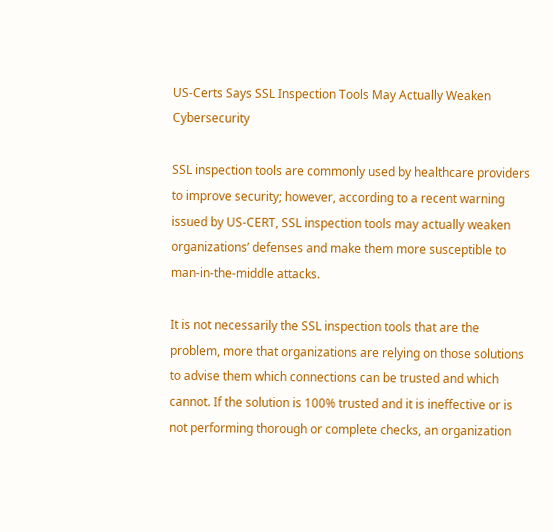US-Certs Says SSL Inspection Tools May Actually Weaken Cybersecurity

SSL inspection tools are commonly used by healthcare providers to improve security; however, according to a recent warning issued by US-CERT, SSL inspection tools may actually weaken organizations’ defenses and make them more susceptible to man-in-the-middle attacks.

It is not necessarily the SSL inspection tools that are the problem, more that organizations are relying on those solutions to advise them which connections can be trusted and which cannot. If the solution is 100% trusted and it is ineffective or is not performing thorough or complete checks, an organization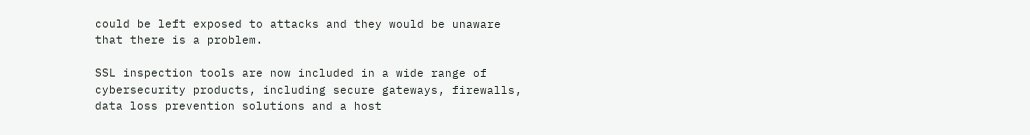could be left exposed to attacks and they would be unaware that there is a problem.

SSL inspection tools are now included in a wide range of cybersecurity products, including secure gateways, firewalls, data loss prevention solutions and a host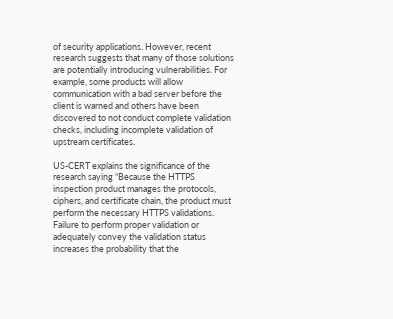of security applications. However, recent research suggests that many of those solutions are potentially introducing vulnerabilities. For example, some products will allow communication with a bad server before the client is warned and others have been discovered to not conduct complete validation checks, including incomplete validation of upstream certificates.

US-CERT explains the significance of the research saying “Because the HTTPS inspection product manages the protocols, ciphers, and certificate chain, the product must perform the necessary HTTPS validations. Failure to perform proper validation or adequately convey the validation status increases the probability that the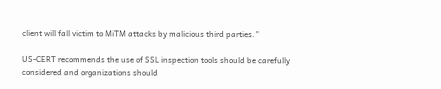client will fall victim to MiTM attacks by malicious third parties.”

US-CERT recommends the use of SSL inspection tools should be carefully considered and organizations should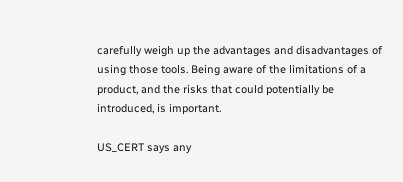carefully weigh up the advantages and disadvantages of using those tools. Being aware of the limitations of a product, and the risks that could potentially be introduced, is important.

US_CERT says any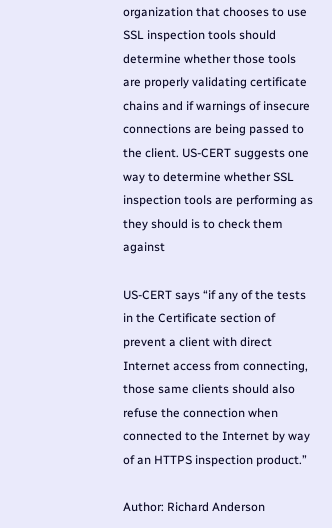organization that chooses to use SSL inspection tools should determine whether those tools are properly validating certificate chains and if warnings of insecure connections are being passed to the client. US-CERT suggests one way to determine whether SSL inspection tools are performing as they should is to check them against

US-CERT says “if any of the tests in the Certificate section of prevent a client with direct Internet access from connecting, those same clients should also refuse the connection when connected to the Internet by way of an HTTPS inspection product.”

Author: Richard Anderson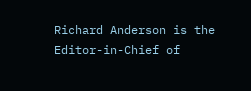Richard Anderson is the Editor-in-Chief of